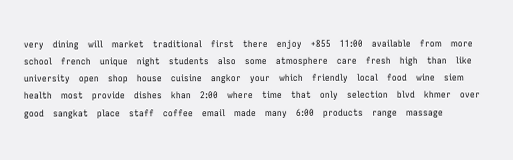very   dining   will   market   traditional   first   there   enjoy   +855   11:00   available   from   more   school   french   unique   night   students   also   some   atmosphere   care   fresh   high   than   like   university   open   shop   house   cuisine   angkor   your   which   friendly   local   food   wine   siem   health   most   provide   dishes   khan   2:00   where   time   that   only   selection   blvd   khmer   over   good   sangkat   place   staff   coffee   email   made   many   6:00   products   range   massage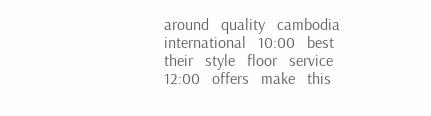around   quality   cambodia   international   10:00   best   their   style   floor   service   12:00   offers   make   this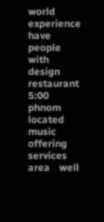world   experience   have   people   with   design   restaurant   5:00   phnom   located   music   offering   services   area   well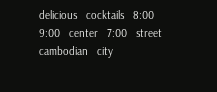delicious   cocktails   8:00   9:00   center   7:00   street   cambodian   city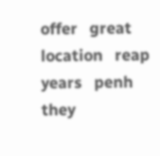offer   great   location   reap   years   penh   they